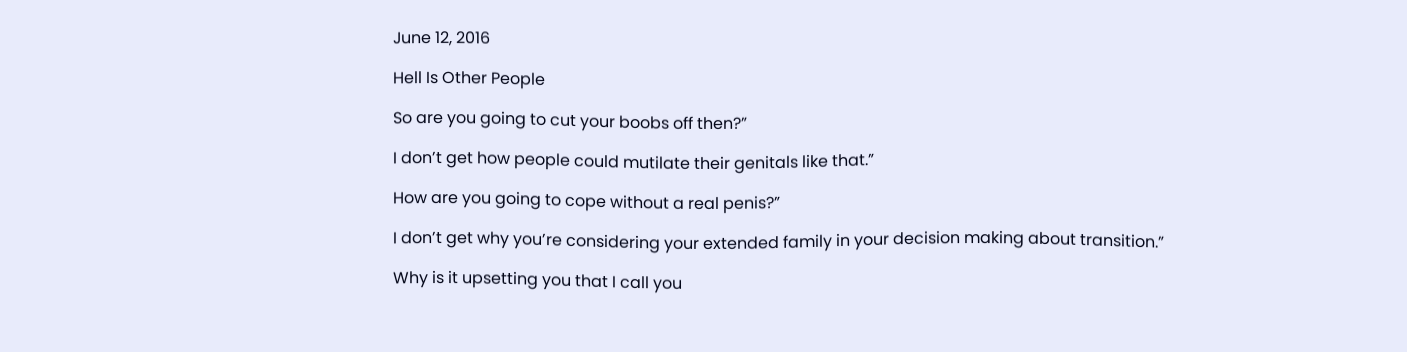June 12, 2016

Hell Is Other People

So are you going to cut your boobs off then?”

I don’t get how people could mutilate their genitals like that.”

How are you going to cope without a real penis?”

I don’t get why you’re considering your extended family in your decision making about transition.”

Why is it upsetting you that I call you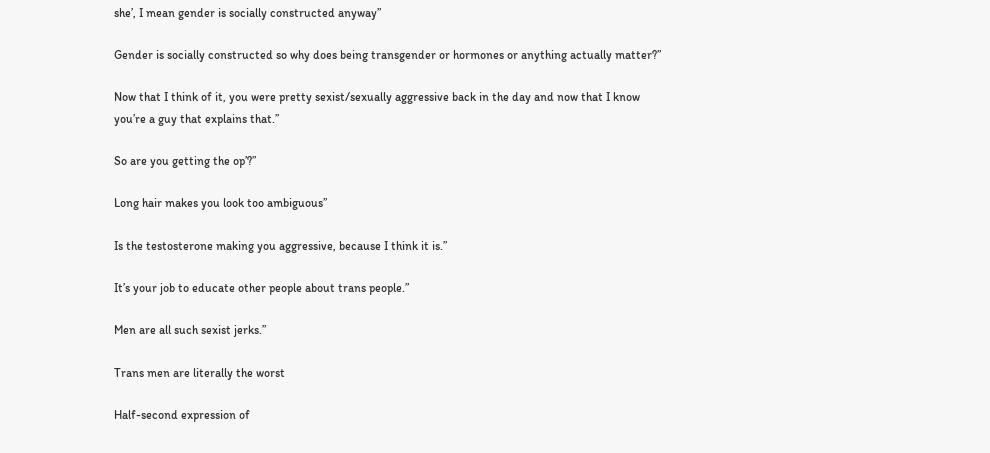she’, I mean gender is socially constructed anyway”

Gender is socially constructed so why does being transgender or hormones or anything actually matter?”

Now that I think of it, you were pretty sexist/sexually aggressive back in the day and now that I know you’re a guy that explains that.”

So are you getting the op’?”

Long hair makes you look too ambiguous”

Is the testosterone making you aggressive, because I think it is.”

It’s your job to educate other people about trans people.”

Men are all such sexist jerks.”

Trans men are literally the worst

Half-second expression of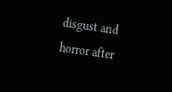disgust and horror after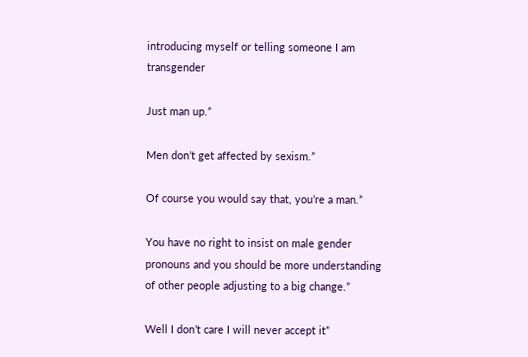introducing myself or telling someone I am transgender

Just man up.”

Men don’t get affected by sexism.”

Of course you would say that, you’re a man.”

You have no right to insist on male gender pronouns and you should be more understanding of other people adjusting to a big change.”

Well I don’t care I will never accept it”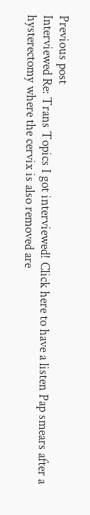Previous post
Interviewed Re: Trans Topics I got interviewed! Click here to have a listen Pap smears after a hysterectomy where the cervix is also removed are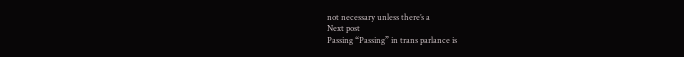not necessary unless there’s a
Next post
Passing “Passing” in trans parlance is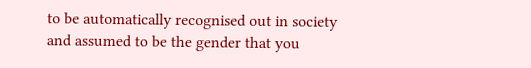to be automatically recognised out in society and assumed to be the gender that you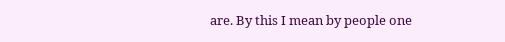are. By this I mean by people one